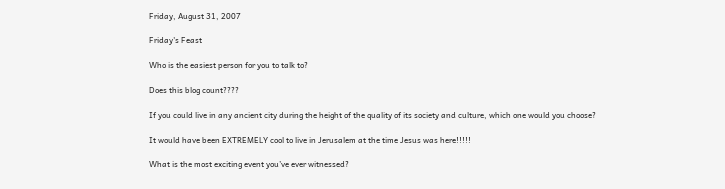Friday, August 31, 2007

Friday's Feast

Who is the easiest person for you to talk to?

Does this blog count????

If you could live in any ancient city during the height of the quality of its society and culture, which one would you choose?

It would have been EXTREMELY cool to live in Jerusalem at the time Jesus was here!!!!!

What is the most exciting event you’ve ever witnessed?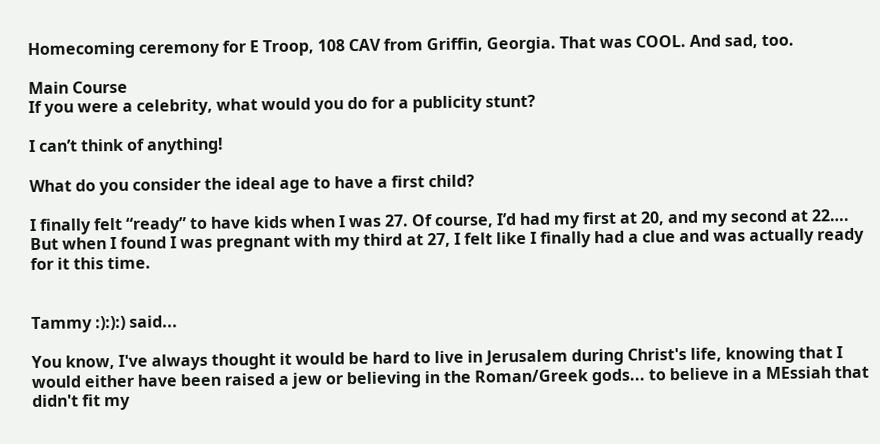Homecoming ceremony for E Troop, 108 CAV from Griffin, Georgia. That was COOL. And sad, too.

Main Course
If you were a celebrity, what would you do for a publicity stunt?

I can’t think of anything!

What do you consider the ideal age to have a first child?

I finally felt “ready” to have kids when I was 27. Of course, I’d had my first at 20, and my second at 22…. But when I found I was pregnant with my third at 27, I felt like I finally had a clue and was actually ready for it this time.


Tammy :):):) said...

You know, I've always thought it would be hard to live in Jerusalem during Christ's life, knowing that I would either have been raised a jew or believing in the Roman/Greek gods... to believe in a MEssiah that didn't fit my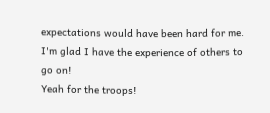expectations would have been hard for me. I'm glad I have the experience of others to go on!
Yeah for the troops!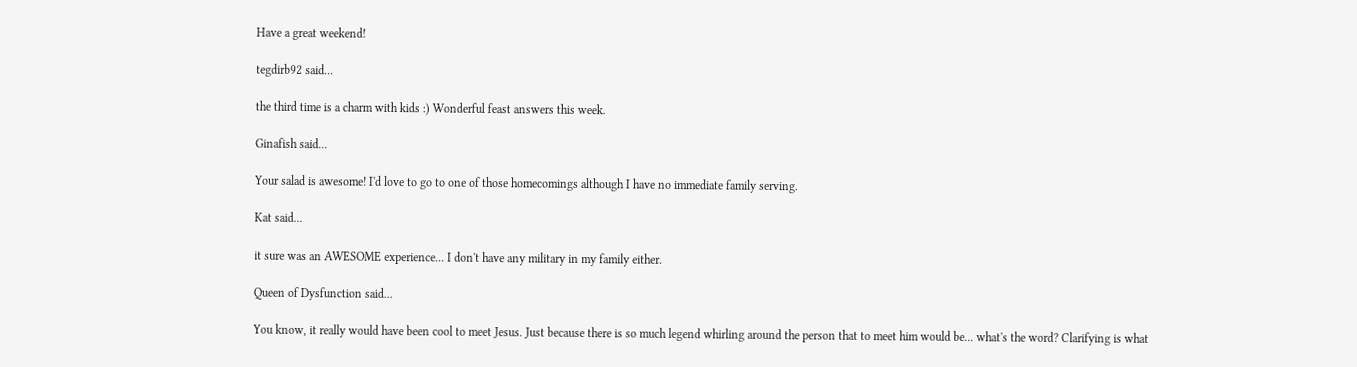Have a great weekend!

tegdirb92 said...

the third time is a charm with kids :) Wonderful feast answers this week.

Ginafish said...

Your salad is awesome! I'd love to go to one of those homecomings although I have no immediate family serving.

Kat said...

it sure was an AWESOME experience... I don't have any military in my family either.

Queen of Dysfunction said...

You know, it really would have been cool to meet Jesus. Just because there is so much legend whirling around the person that to meet him would be... what's the word? Clarifying is what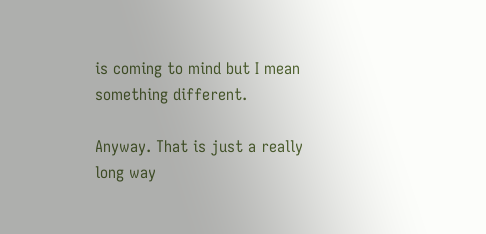is coming to mind but I mean something different.

Anyway. That is just a really long way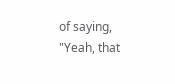of saying, "Yeah, that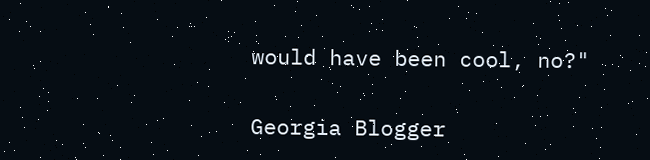would have been cool, no?"

Georgia Blogger